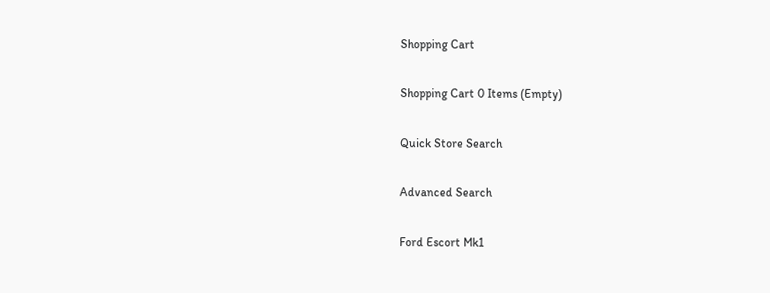Shopping Cart

Shopping Cart 0 Items (Empty)

Quick Store Search

Advanced Search

Ford Escort Mk1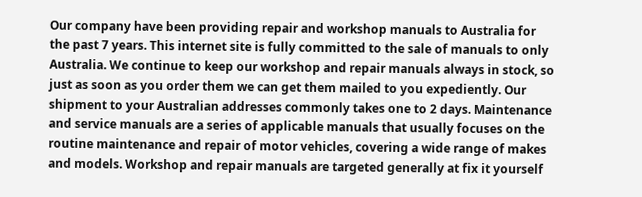Our company have been providing repair and workshop manuals to Australia for the past 7 years. This internet site is fully committed to the sale of manuals to only Australia. We continue to keep our workshop and repair manuals always in stock, so just as soon as you order them we can get them mailed to you expediently. Our shipment to your Australian addresses commonly takes one to 2 days. Maintenance and service manuals are a series of applicable manuals that usually focuses on the routine maintenance and repair of motor vehicles, covering a wide range of makes and models. Workshop and repair manuals are targeted generally at fix it yourself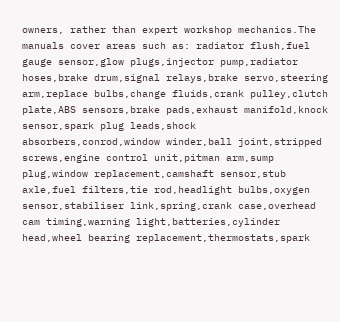owners, rather than expert workshop mechanics.The manuals cover areas such as: radiator flush,fuel gauge sensor,glow plugs,injector pump,radiator hoses,brake drum,signal relays,brake servo,steering arm,replace bulbs,change fluids,crank pulley,clutch plate,ABS sensors,brake pads,exhaust manifold,knock sensor,spark plug leads,shock absorbers,conrod,window winder,ball joint,stripped screws,engine control unit,pitman arm,sump plug,window replacement,camshaft sensor,stub axle,fuel filters,tie rod,headlight bulbs,oxygen sensor,stabiliser link,spring,crank case,overhead cam timing,warning light,batteries,cylinder head,wheel bearing replacement,thermostats,spark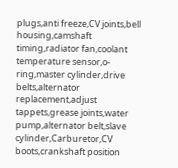plugs,anti freeze,CV joints,bell housing,camshaft timing,radiator fan,coolant temperature sensor,o-ring,master cylinder,drive belts,alternator replacement,adjust tappets,grease joints,water pump,alternator belt,slave cylinder,Carburetor,CV boots,crankshaft position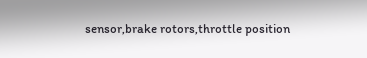sensor,brake rotors,throttle position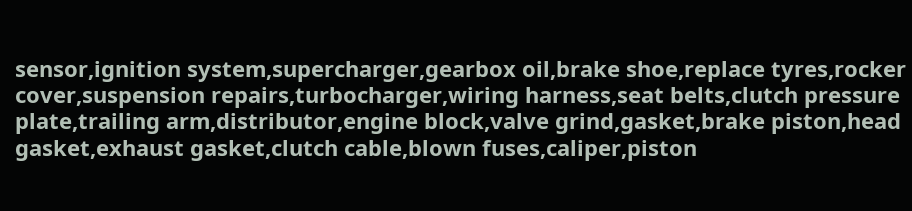sensor,ignition system,supercharger,gearbox oil,brake shoe,replace tyres,rocker cover,suspension repairs,turbocharger,wiring harness,seat belts,clutch pressure plate,trailing arm,distributor,engine block,valve grind,gasket,brake piston,head gasket,exhaust gasket,clutch cable,blown fuses,caliper,piston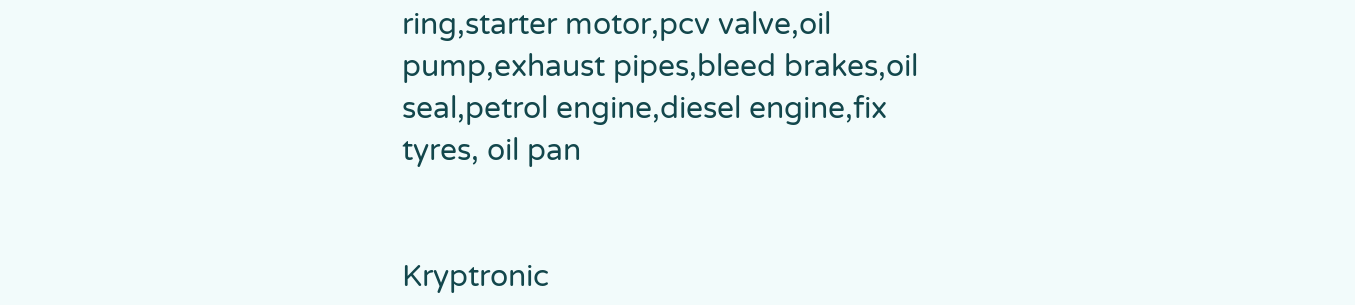ring,starter motor,pcv valve,oil pump,exhaust pipes,bleed brakes,oil seal,petrol engine,diesel engine,fix tyres, oil pan


Kryptronic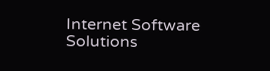Internet Software Solutions